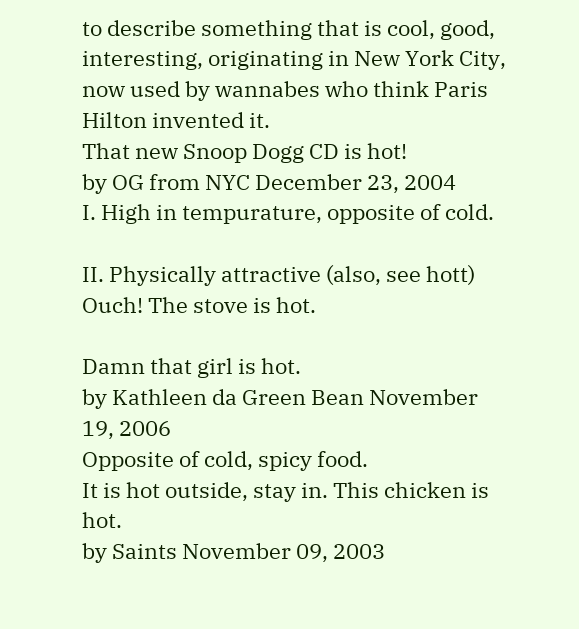to describe something that is cool, good, interesting, originating in New York City, now used by wannabes who think Paris Hilton invented it.
That new Snoop Dogg CD is hot!
by OG from NYC December 23, 2004
I. High in tempurature, opposite of cold.

II. Physically attractive (also, see hott)
Ouch! The stove is hot.

Damn that girl is hot.
by Kathleen da Green Bean November 19, 2006
Opposite of cold, spicy food.
It is hot outside, stay in. This chicken is hot.
by Saints November 09, 2003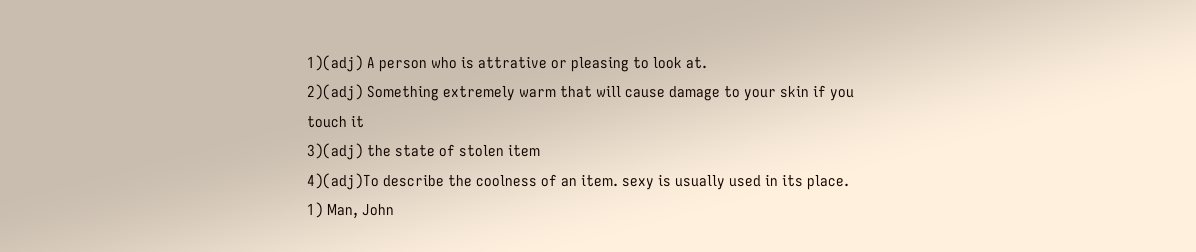1)(adj) A person who is attrative or pleasing to look at.
2)(adj) Something extremely warm that will cause damage to your skin if you touch it
3)(adj) the state of stolen item
4)(adj)To describe the coolness of an item. sexy is usually used in its place.
1) Man, John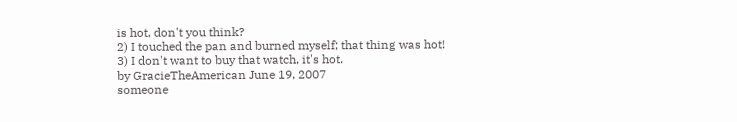is hot, don't you think?
2) I touched the pan and burned myself; that thing was hot!
3) I don't want to buy that watch, it's hot.
by GracieTheAmerican June 19, 2007
someone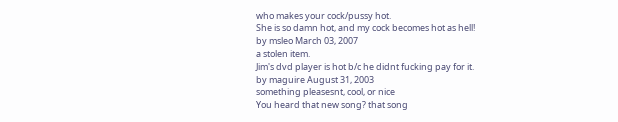who makes your cock/pussy hot.
She is so damn hot, and my cock becomes hot as hell!
by msleo March 03, 2007
a stolen item.
Jim's dvd player is hot b/c he didnt fucking pay for it.
by maguire August 31, 2003
something pleasesnt, cool, or nice
You heard that new song? that song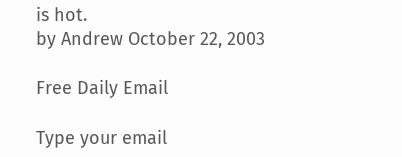is hot.
by Andrew October 22, 2003

Free Daily Email

Type your email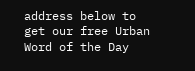address below to get our free Urban Word of the Day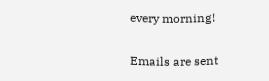every morning!

Emails are sent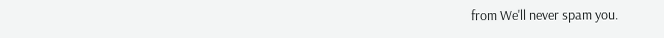from We'll never spam you.